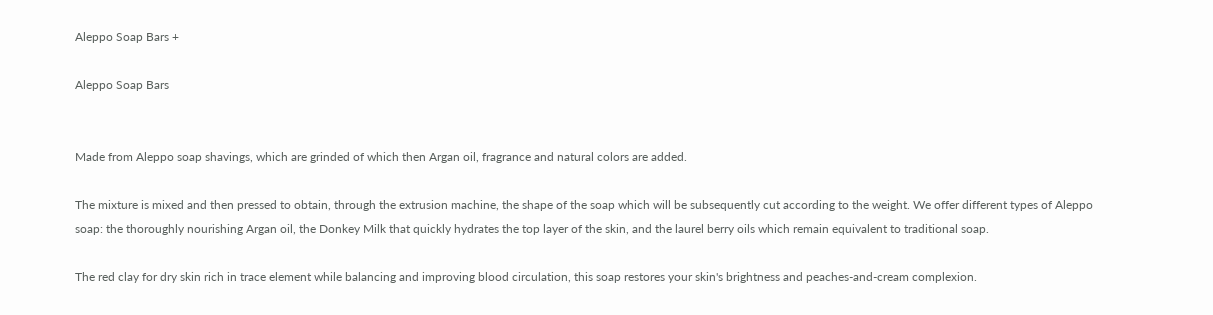Aleppo Soap Bars +

Aleppo Soap Bars


Made from Aleppo soap shavings, which are grinded of which then Argan oil, fragrance and natural colors are added.

The mixture is mixed and then pressed to obtain, through the extrusion machine, the shape of the soap which will be subsequently cut according to the weight. We offer different types of Aleppo soap: the thoroughly nourishing Argan oil, the Donkey Milk that quickly hydrates the top layer of the skin, and the laurel berry oils which remain equivalent to traditional soap.

The red clay for dry skin rich in trace element while balancing and improving blood circulation, this soap restores your skin's brightness and peaches-and-cream complexion.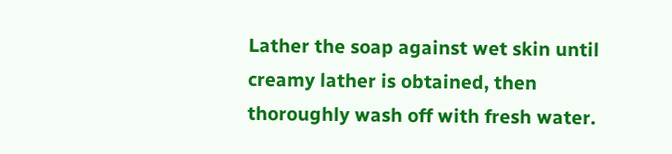Lather the soap against wet skin until creamy lather is obtained, then thoroughly wash off with fresh water.